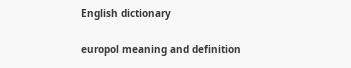English dictionary

europol meaning and definition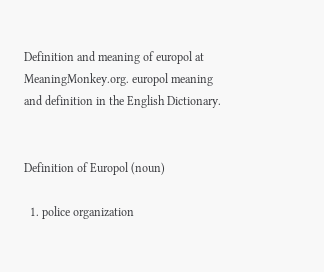Definition and meaning of europol at MeaningMonkey.org. europol meaning and definition in the English Dictionary.


Definition of Europol (noun)

  1. police organization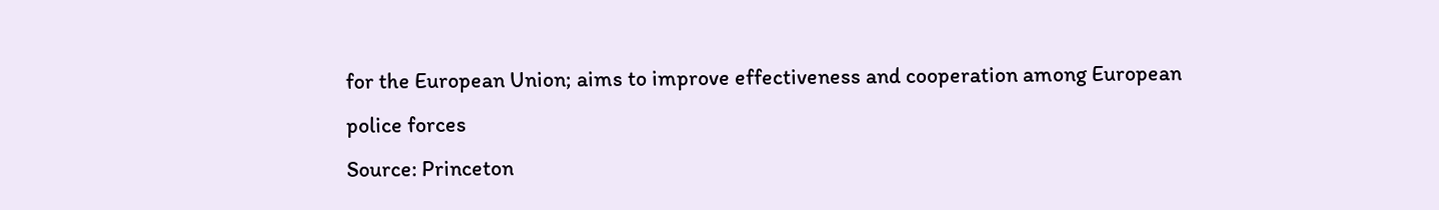for the European Union; aims to improve effectiveness and cooperation among European police forces
Source: Princeton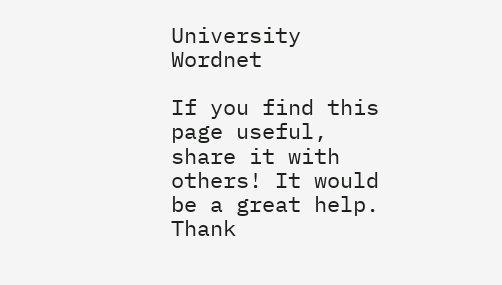University Wordnet

If you find this page useful, share it with others! It would be a great help. Thank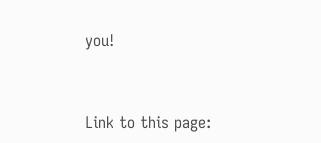you!


Link to this page: